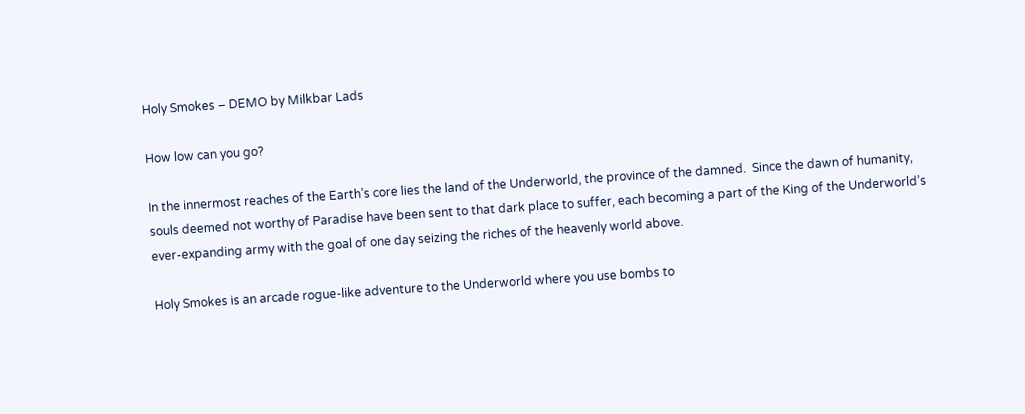Holy Smokes – DEMO by Milkbar Lads

How low can you go?

In the innermost reaches of the Earth’s core lies the land of the Underworld, the province of the damned.  Since the dawn of humanity, souls deemed not worthy of Paradise have been sent to that dark place to suffer, each becoming a part of the King of the Underworld’s ever-expanding army with the goal of one day seizing the riches of the heavenly world above.

Holy Smokes is an arcade rogue-like adventure to the Underworld where you use bombs to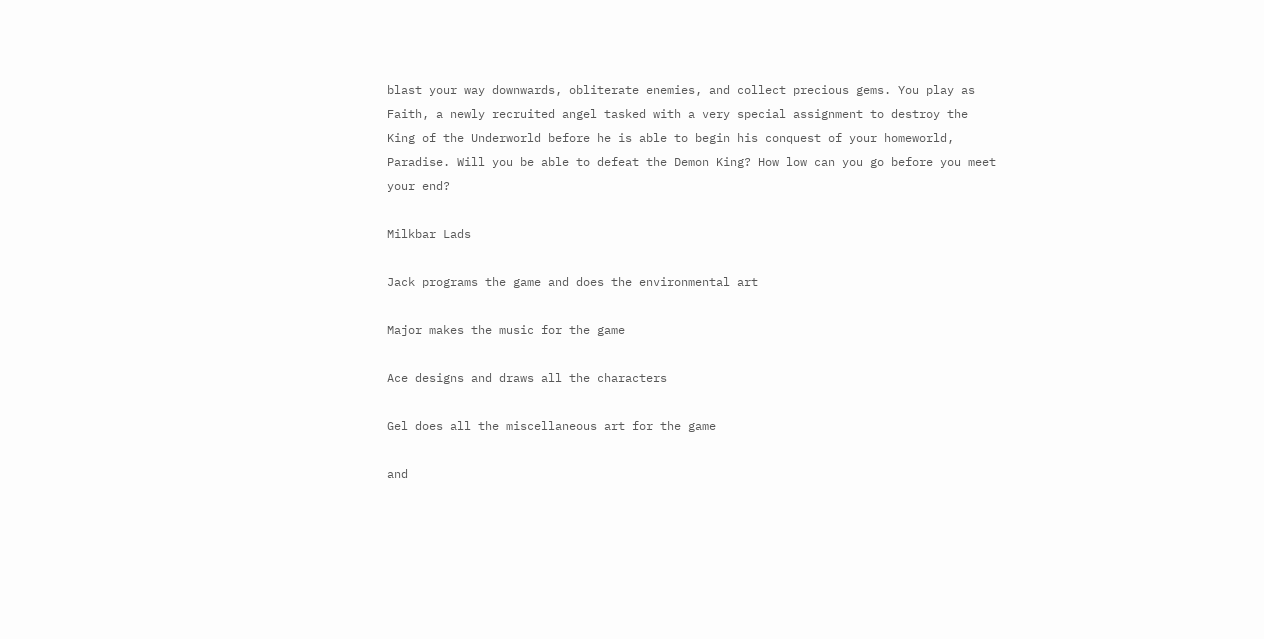blast your way downwards, obliterate enemies, and collect precious gems. You play as Faith, a newly recruited angel tasked with a very special assignment to destroy the King of the Underworld before he is able to begin his conquest of your homeworld, Paradise. Will you be able to defeat the Demon King? How low can you go before you meet your end?

Milkbar Lads

Jack programs the game and does the environmental art

Major makes the music for the game

Ace designs and draws all the characters

Gel does all the miscellaneous art for the game

and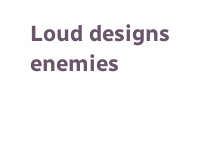Loud designs enemies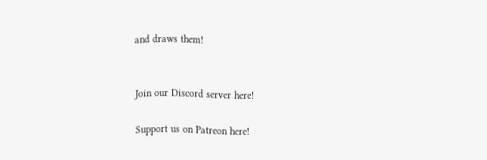and draws them!


Join our Discord server here!

Support us on Patreon here!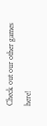Check out our other games here!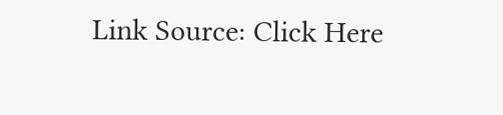Link Source: Click Here